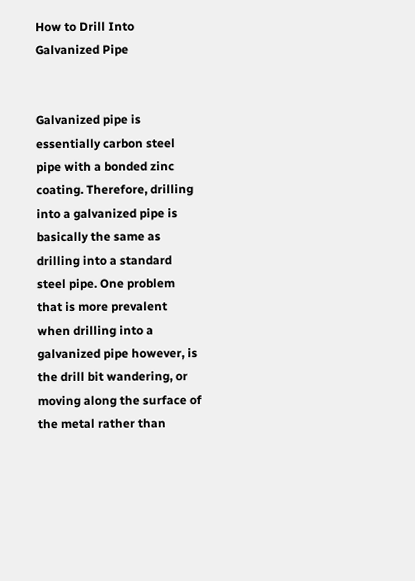How to Drill Into Galvanized Pipe


Galvanized pipe is essentially carbon steel pipe with a bonded zinc coating. Therefore, drilling into a galvanized pipe is basically the same as drilling into a standard steel pipe. One problem that is more prevalent when drilling into a galvanized pipe however, is the drill bit wandering, or moving along the surface of the metal rather than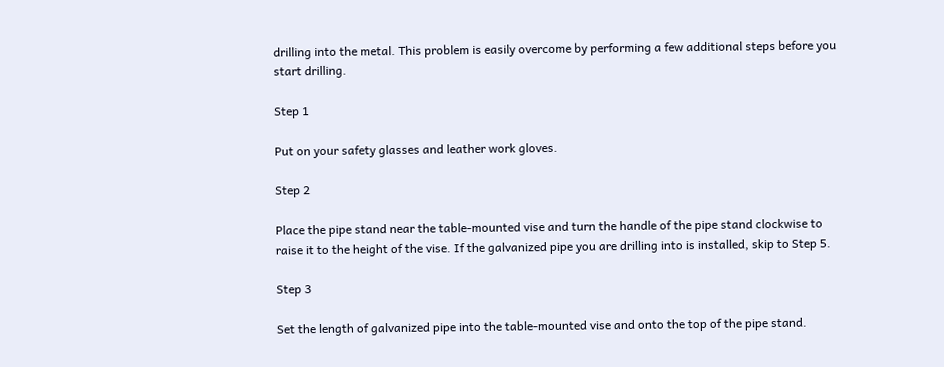drilling into the metal. This problem is easily overcome by performing a few additional steps before you start drilling.

Step 1

Put on your safety glasses and leather work gloves.

Step 2

Place the pipe stand near the table-mounted vise and turn the handle of the pipe stand clockwise to raise it to the height of the vise. If the galvanized pipe you are drilling into is installed, skip to Step 5.

Step 3

Set the length of galvanized pipe into the table-mounted vise and onto the top of the pipe stand.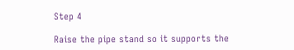Step 4

Raise the pipe stand so it supports the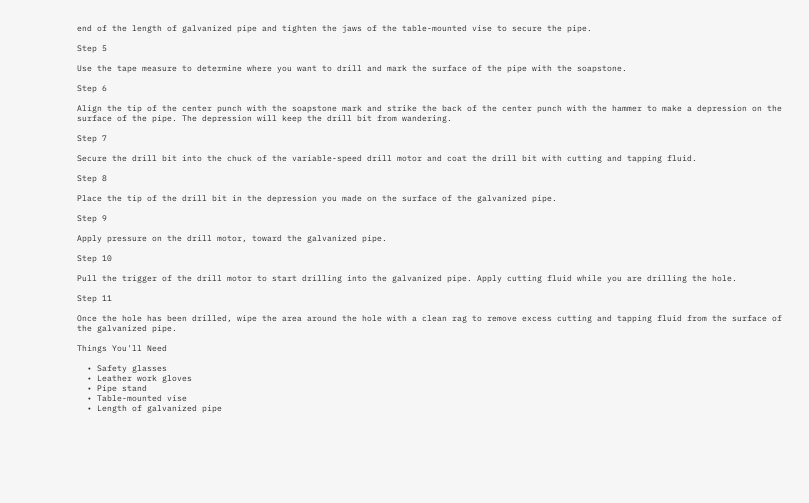end of the length of galvanized pipe and tighten the jaws of the table-mounted vise to secure the pipe.

Step 5

Use the tape measure to determine where you want to drill and mark the surface of the pipe with the soapstone.

Step 6

Align the tip of the center punch with the soapstone mark and strike the back of the center punch with the hammer to make a depression on the surface of the pipe. The depression will keep the drill bit from wandering.

Step 7

Secure the drill bit into the chuck of the variable-speed drill motor and coat the drill bit with cutting and tapping fluid.

Step 8

Place the tip of the drill bit in the depression you made on the surface of the galvanized pipe.

Step 9

Apply pressure on the drill motor, toward the galvanized pipe.

Step 10

Pull the trigger of the drill motor to start drilling into the galvanized pipe. Apply cutting fluid while you are drilling the hole.

Step 11

Once the hole has been drilled, wipe the area around the hole with a clean rag to remove excess cutting and tapping fluid from the surface of the galvanized pipe.

Things You'll Need

  • Safety glasses
  • Leather work gloves
  • Pipe stand
  • Table-mounted vise
  • Length of galvanized pipe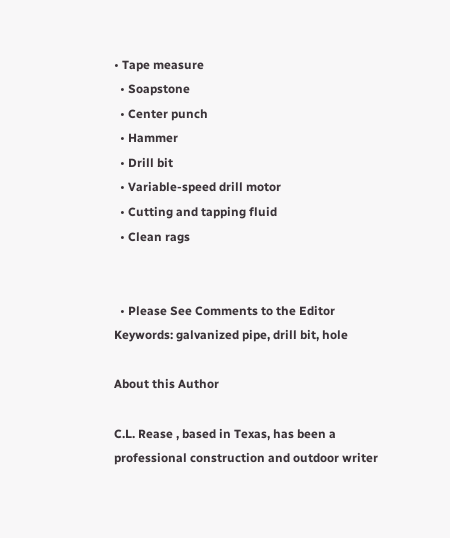• Tape measure
  • Soapstone
  • Center punch
  • Hammer
  • Drill bit
  • Variable-speed drill motor
  • Cutting and tapping fluid
  • Clean rags


  • Please See Comments to the Editor
Keywords: galvanized pipe, drill bit, hole

About this Author

C.L. Rease , based in Texas, has been a professional construction and outdoor writer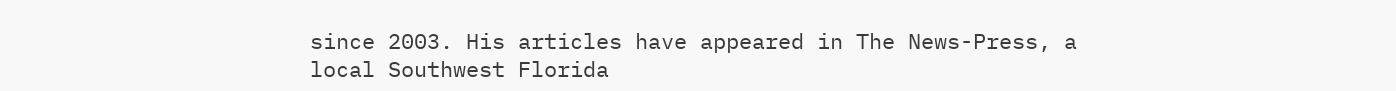since 2003. His articles have appeared in The News-Press, a local Southwest Florida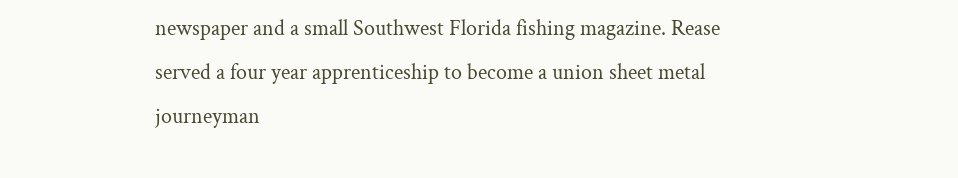newspaper and a small Southwest Florida fishing magazine. Rease served a four year apprenticeship to become a union sheet metal journeyman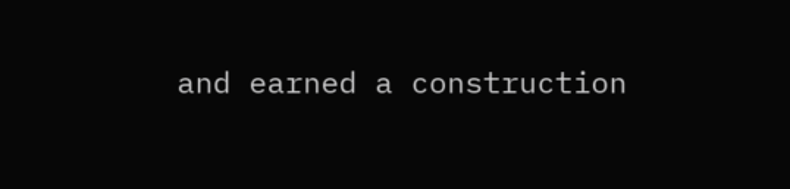and earned a construction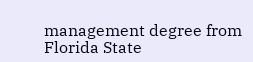management degree from Florida State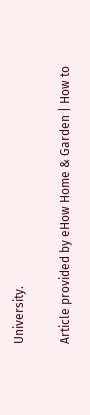University.

Article provided by eHow Home & Garden | How to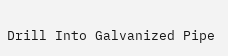Drill Into Galvanized Pipe